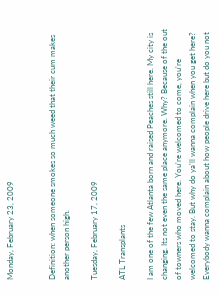Monday, February 23, 2009


Definition: when someone smokes so much weed that their cum makes another person high.

Tuesday, February 17, 2009

ATL Transplants

I am one of the few Atlanta born and raised Peaches still here. My city is changing. Its not even the same place anymore. Why? Because of the out of towners who moved here. You're welcomed to come, you're welcomed to stay. But why do ya'll wanna complain when you get here? Everybody wanna complain about how people drive here but do you not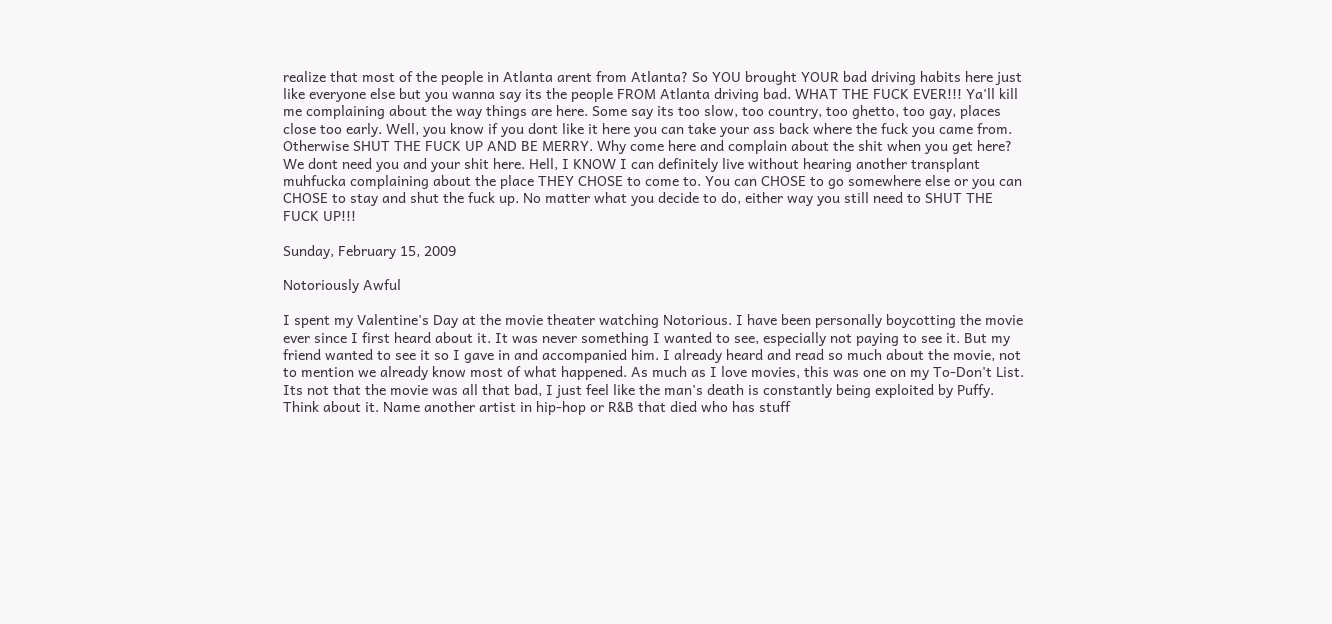realize that most of the people in Atlanta arent from Atlanta? So YOU brought YOUR bad driving habits here just like everyone else but you wanna say its the people FROM Atlanta driving bad. WHAT THE FUCK EVER!!! Ya'll kill me complaining about the way things are here. Some say its too slow, too country, too ghetto, too gay, places close too early. Well, you know if you dont like it here you can take your ass back where the fuck you came from. Otherwise SHUT THE FUCK UP AND BE MERRY. Why come here and complain about the shit when you get here? We dont need you and your shit here. Hell, I KNOW I can definitely live without hearing another transplant muhfucka complaining about the place THEY CHOSE to come to. You can CHOSE to go somewhere else or you can CHOSE to stay and shut the fuck up. No matter what you decide to do, either way you still need to SHUT THE FUCK UP!!!

Sunday, February 15, 2009

Notoriously Awful

I spent my Valentine's Day at the movie theater watching Notorious. I have been personally boycotting the movie ever since I first heard about it. It was never something I wanted to see, especially not paying to see it. But my friend wanted to see it so I gave in and accompanied him. I already heard and read so much about the movie, not to mention we already know most of what happened. As much as I love movies, this was one on my To-Don't List. Its not that the movie was all that bad, I just feel like the man's death is constantly being exploited by Puffy. Think about it. Name another artist in hip-hop or R&B that died who has stuff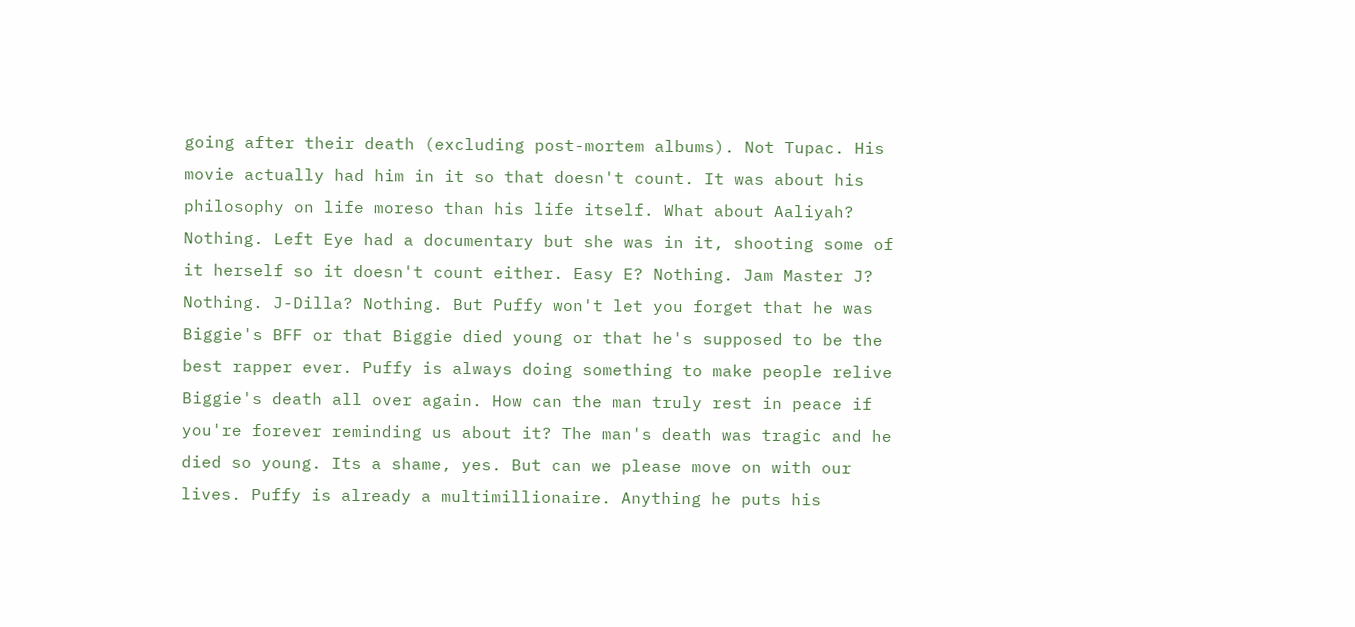going after their death (excluding post-mortem albums). Not Tupac. His movie actually had him in it so that doesn't count. It was about his philosophy on life moreso than his life itself. What about Aaliyah? Nothing. Left Eye had a documentary but she was in it, shooting some of it herself so it doesn't count either. Easy E? Nothing. Jam Master J? Nothing. J-Dilla? Nothing. But Puffy won't let you forget that he was Biggie's BFF or that Biggie died young or that he's supposed to be the best rapper ever. Puffy is always doing something to make people relive Biggie's death all over again. How can the man truly rest in peace if you're forever reminding us about it? The man's death was tragic and he died so young. Its a shame, yes. But can we please move on with our lives. Puffy is already a multimillionaire. Anything he puts his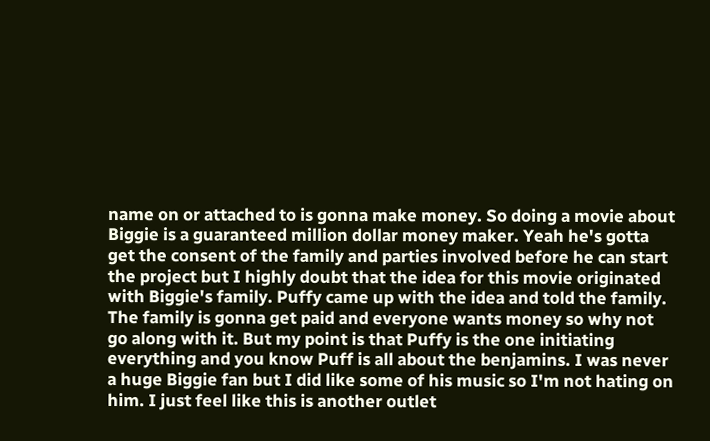name on or attached to is gonna make money. So doing a movie about Biggie is a guaranteed million dollar money maker. Yeah he's gotta get the consent of the family and parties involved before he can start the project but I highly doubt that the idea for this movie originated with Biggie's family. Puffy came up with the idea and told the family. The family is gonna get paid and everyone wants money so why not go along with it. But my point is that Puffy is the one initiating everything and you know Puff is all about the benjamins. I was never a huge Biggie fan but I did like some of his music so I'm not hating on him. I just feel like this is another outlet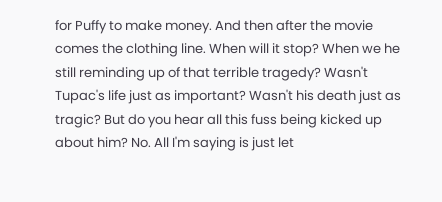for Puffy to make money. And then after the movie comes the clothing line. When will it stop? When we he still reminding up of that terrible tragedy? Wasn't Tupac's life just as important? Wasn't his death just as tragic? But do you hear all this fuss being kicked up about him? No. All I'm saying is just let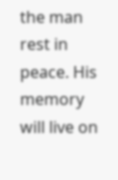the man rest in peace. His memory will live on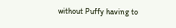without Puffy having to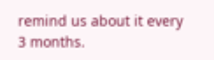remind us about it every 3 months.